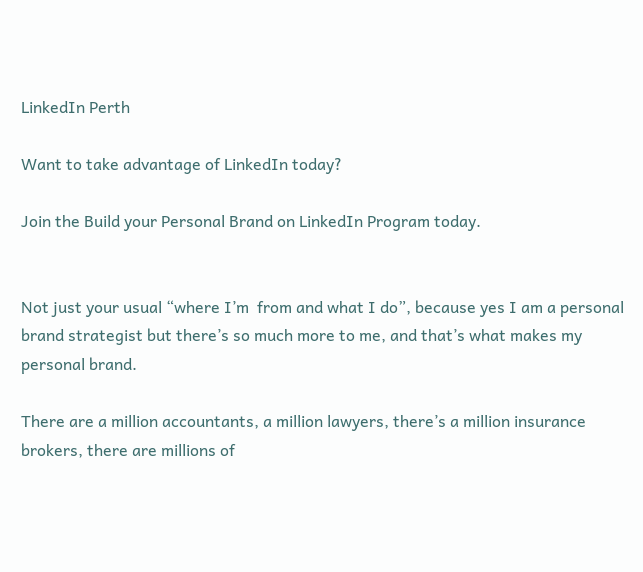LinkedIn Perth

Want to take advantage of LinkedIn today?

Join the Build your Personal Brand on LinkedIn Program today.


Not just your usual “where I’m  from and what I do”, because yes I am a personal brand strategist but there’s so much more to me, and that’s what makes my personal brand.

There are a million accountants, a million lawyers, there’s a million insurance brokers, there are millions of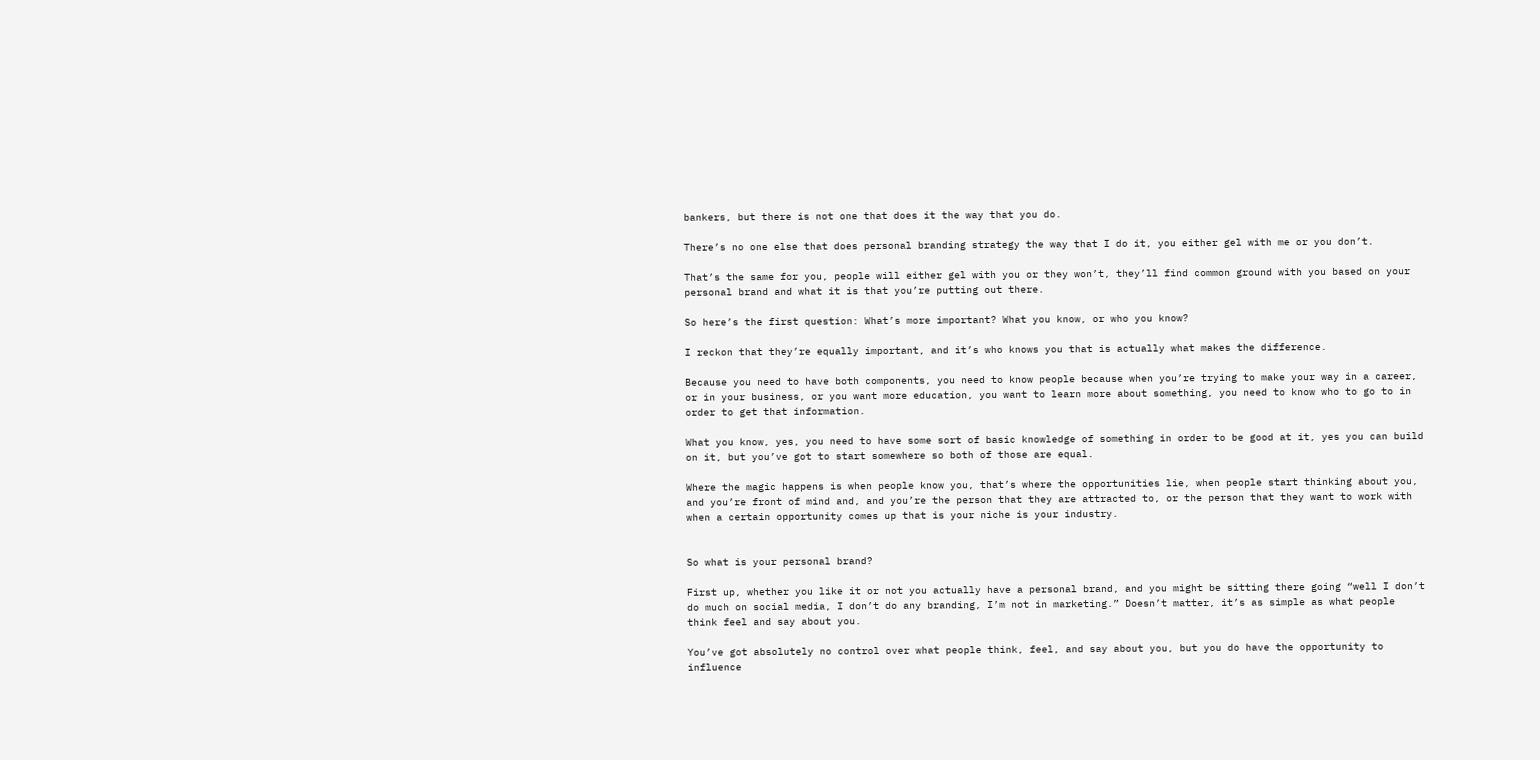bankers, but there is not one that does it the way that you do.

There’s no one else that does personal branding strategy the way that I do it, you either gel with me or you don’t.

That’s the same for you, people will either gel with you or they won’t, they’ll find common ground with you based on your personal brand and what it is that you’re putting out there.

So here’s the first question: What’s more important? What you know, or who you know?

I reckon that they’re equally important, and it’s who knows you that is actually what makes the difference.

Because you need to have both components, you need to know people because when you’re trying to make your way in a career, or in your business, or you want more education, you want to learn more about something, you need to know who to go to in order to get that information.

What you know, yes, you need to have some sort of basic knowledge of something in order to be good at it, yes you can build on it, but you’ve got to start somewhere so both of those are equal.

Where the magic happens is when people know you, that’s where the opportunities lie, when people start thinking about you, and you’re front of mind and, and you’re the person that they are attracted to, or the person that they want to work with when a certain opportunity comes up that is your niche is your industry.


So what is your personal brand?

First up, whether you like it or not you actually have a personal brand, and you might be sitting there going “well I don’t do much on social media, I don’t do any branding, I’m not in marketing.” Doesn’t matter, it’s as simple as what people think feel and say about you.

You’ve got absolutely no control over what people think, feel, and say about you, but you do have the opportunity to influence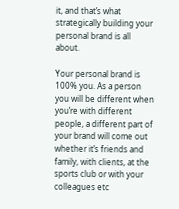it, and that’s what strategically building your personal brand is all about.

Your personal brand is 100% you. As a person you will be different when you’re with different people, a different part of your brand will come out whether it’s friends and family, with clients, at the sports club or with your colleagues etc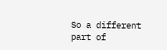So a different part of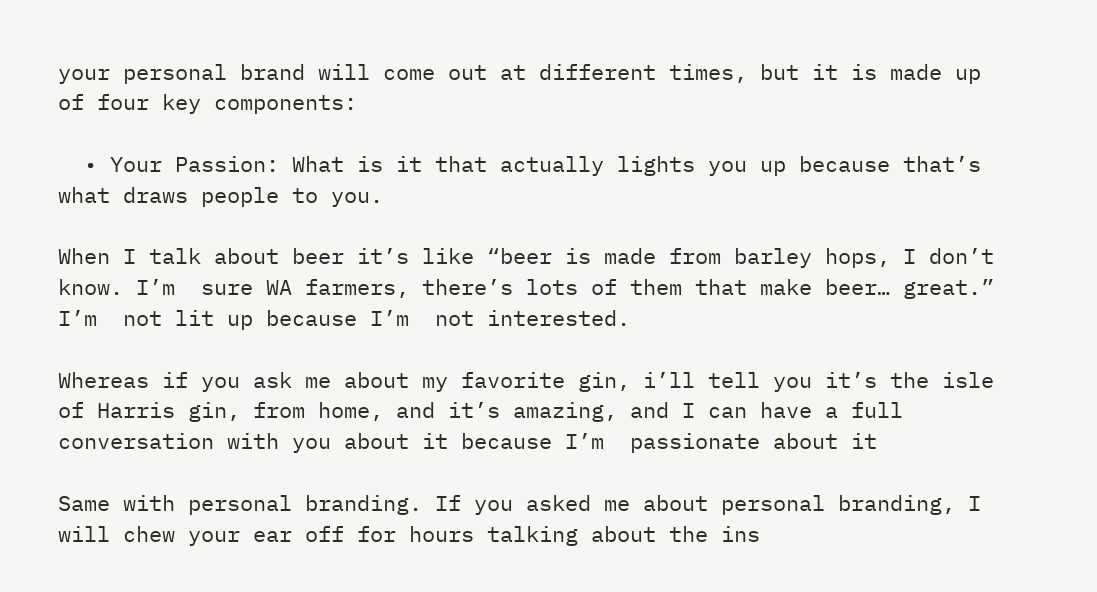your personal brand will come out at different times, but it is made up of four key components:

  • Your Passion: What is it that actually lights you up because that’s what draws people to you.

When I talk about beer it’s like “beer is made from barley hops, I don’t know. I’m  sure WA farmers, there’s lots of them that make beer… great.” I’m  not lit up because I’m  not interested.

Whereas if you ask me about my favorite gin, i’ll tell you it’s the isle of Harris gin, from home, and it’s amazing, and I can have a full conversation with you about it because I’m  passionate about it

Same with personal branding. If you asked me about personal branding, I will chew your ear off for hours talking about the ins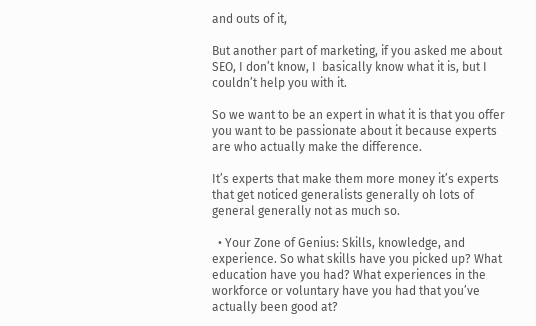and outs of it,

But another part of marketing, if you asked me about SEO, I don’t know, I  basically know what it is, but I couldn’t help you with it.

So we want to be an expert in what it is that you offer you want to be passionate about it because experts are who actually make the difference.

It’s experts that make them more money it’s experts that get noticed generalists generally oh lots of general generally not as much so.

  • Your Zone of Genius: Skills, knowledge, and experience. So what skills have you picked up? What education have you had? What experiences in the workforce or voluntary have you had that you’ve actually been good at?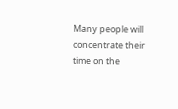Many people will concentrate their time on the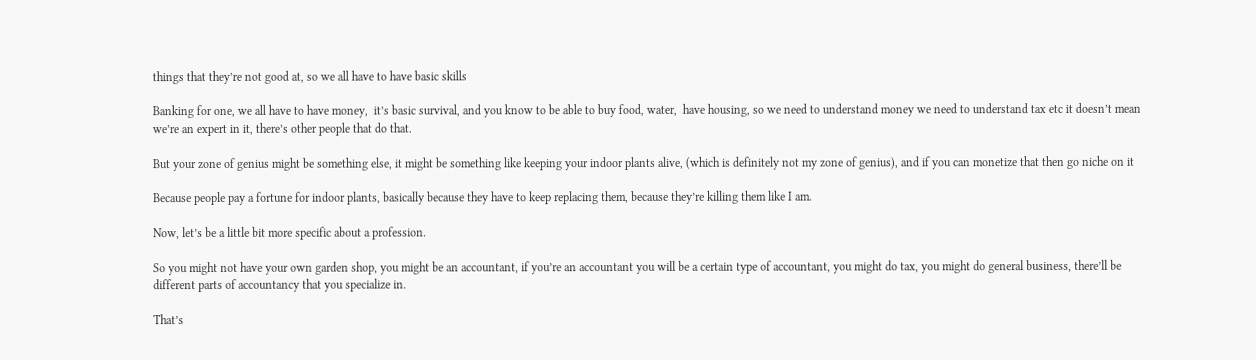things that they’re not good at, so we all have to have basic skills

Banking for one, we all have to have money,  it’s basic survival, and you know to be able to buy food, water,  have housing, so we need to understand money we need to understand tax etc it doesn’t mean we’re an expert in it, there’s other people that do that.

But your zone of genius might be something else, it might be something like keeping your indoor plants alive, (which is definitely not my zone of genius), and if you can monetize that then go niche on it

Because people pay a fortune for indoor plants, basically because they have to keep replacing them, because they’re killing them like I am.

Now, let’s be a little bit more specific about a profession.

So you might not have your own garden shop, you might be an accountant, if you’re an accountant you will be a certain type of accountant, you might do tax, you might do general business, there’ll be different parts of accountancy that you specialize in.

That’s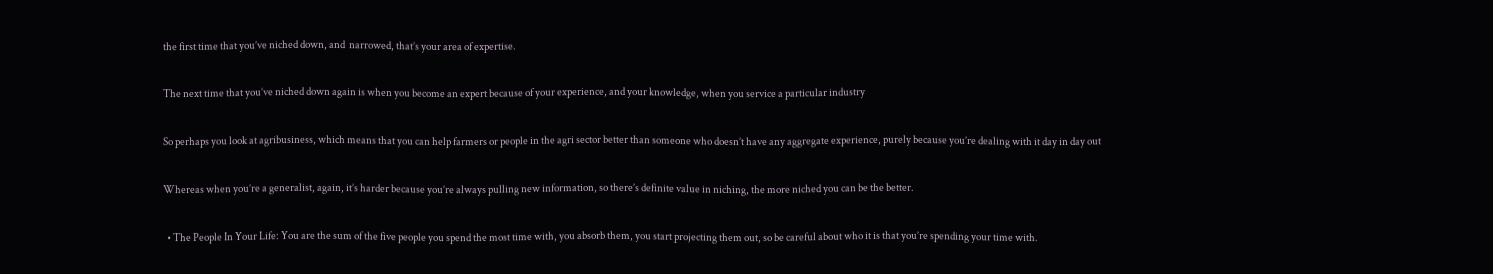the first time that you’ve niched down, and  narrowed, that’s your area of expertise.

The next time that you’ve niched down again is when you become an expert because of your experience, and your knowledge, when you service a particular industry

So perhaps you look at agribusiness, which means that you can help farmers or people in the agri sector better than someone who doesn’t have any aggregate experience, purely because you’re dealing with it day in day out

Whereas when you’re a generalist, again, it’s harder because you’re always pulling new information, so there’s definite value in niching, the more niched you can be the better.

  • The People In Your Life: You are the sum of the five people you spend the most time with, you absorb them, you start projecting them out, so be careful about who it is that you’re spending your time with.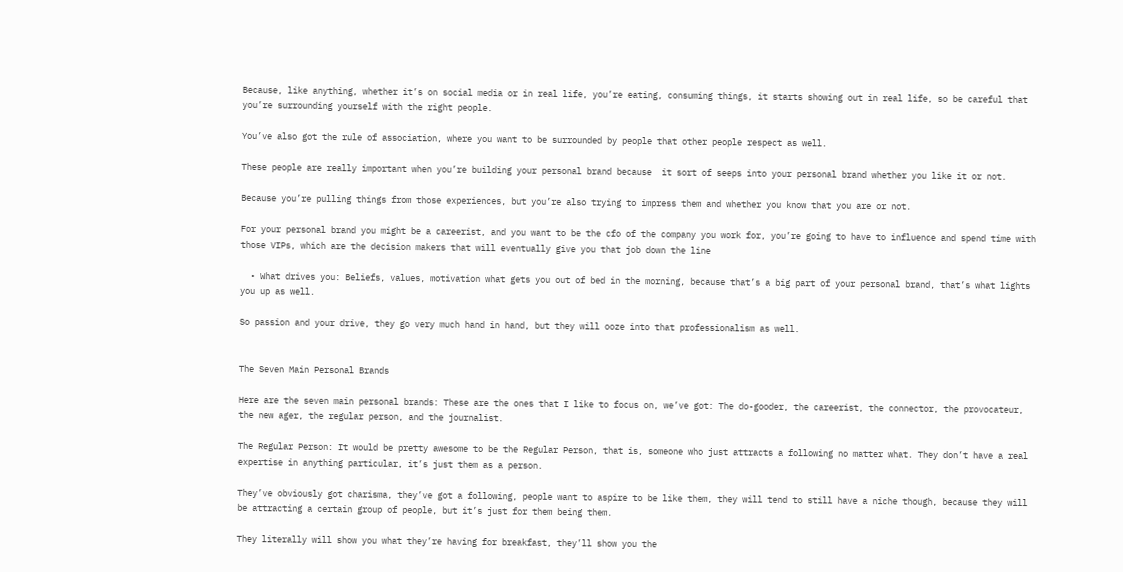Because, like anything, whether it’s on social media or in real life, you’re eating, consuming things, it starts showing out in real life, so be careful that you’re surrounding yourself with the right people.

You’ve also got the rule of association, where you want to be surrounded by people that other people respect as well.

These people are really important when you’re building your personal brand because  it sort of seeps into your personal brand whether you like it or not.

Because you’re pulling things from those experiences, but you’re also trying to impress them and whether you know that you are or not.

For your personal brand you might be a careerist, and you want to be the cfo of the company you work for, you’re going to have to influence and spend time with those VIPs, which are the decision makers that will eventually give you that job down the line

  • What drives you: Beliefs, values, motivation what gets you out of bed in the morning, because that’s a big part of your personal brand, that’s what lights you up as well.

So passion and your drive, they go very much hand in hand, but they will ooze into that professionalism as well.


The Seven Main Personal Brands

Here are the seven main personal brands: These are the ones that I like to focus on, we’ve got: The do-gooder, the careerist, the connector, the provocateur, the new ager, the regular person, and the journalist.

The Regular Person: It would be pretty awesome to be the Regular Person, that is, someone who just attracts a following no matter what. They don’t have a real expertise in anything particular, it’s just them as a person.

They’ve obviously got charisma, they’ve got a following, people want to aspire to be like them, they will tend to still have a niche though, because they will be attracting a certain group of people, but it’s just for them being them.

They literally will show you what they’re having for breakfast, they’ll show you the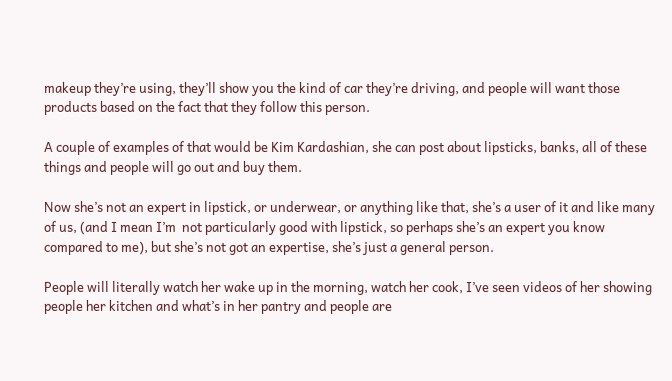makeup they’re using, they’ll show you the kind of car they’re driving, and people will want those products based on the fact that they follow this person.

A couple of examples of that would be Kim Kardashian, she can post about lipsticks, banks, all of these things and people will go out and buy them.

Now she’s not an expert in lipstick, or underwear, or anything like that, she’s a user of it and like many of us, (and I mean I’m  not particularly good with lipstick, so perhaps she’s an expert you know compared to me), but she’s not got an expertise, she’s just a general person.

People will literally watch her wake up in the morning, watch her cook, I’ve seen videos of her showing people her kitchen and what’s in her pantry and people are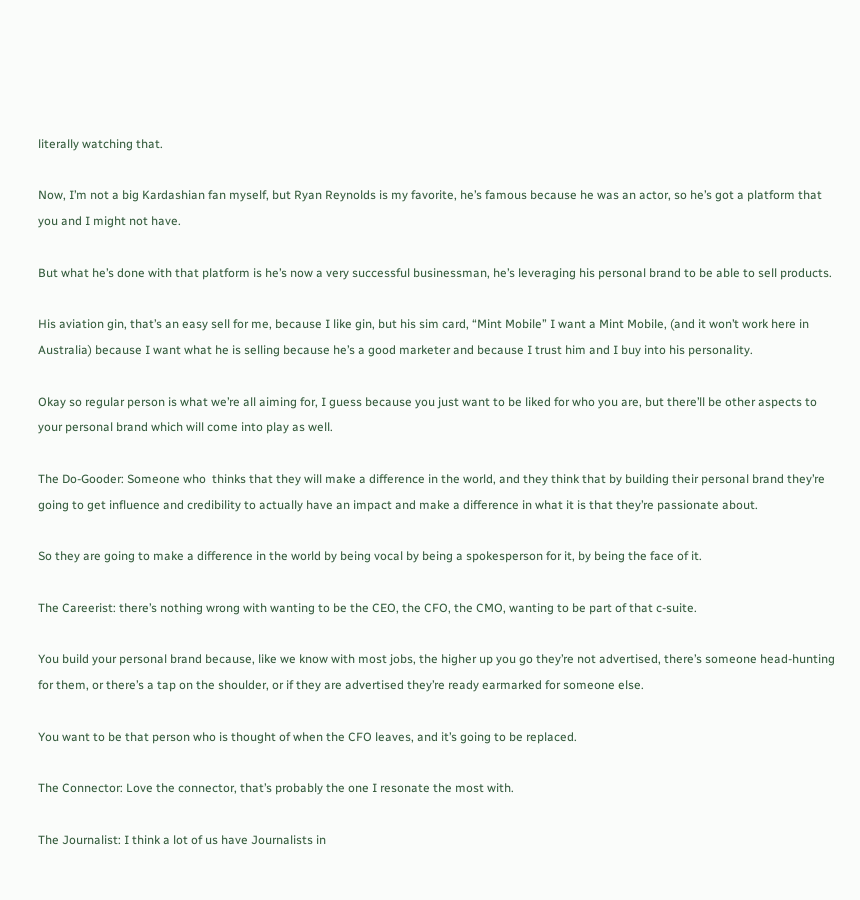literally watching that.

Now, I’m not a big Kardashian fan myself, but Ryan Reynolds is my favorite, he’s famous because he was an actor, so he’s got a platform that you and I might not have.

But what he’s done with that platform is he’s now a very successful businessman, he’s leveraging his personal brand to be able to sell products.

His aviation gin, that’s an easy sell for me, because I like gin, but his sim card, “Mint Mobile” I want a Mint Mobile, (and it won’t work here in Australia) because I want what he is selling because he’s a good marketer and because I trust him and I buy into his personality.

Okay so regular person is what we’re all aiming for, I guess because you just want to be liked for who you are, but there’ll be other aspects to your personal brand which will come into play as well.

The Do-Gooder: Someone who  thinks that they will make a difference in the world, and they think that by building their personal brand they’re going to get influence and credibility to actually have an impact and make a difference in what it is that they’re passionate about.

So they are going to make a difference in the world by being vocal by being a spokesperson for it, by being the face of it.

The Careerist: there’s nothing wrong with wanting to be the CEO, the CFO, the CMO, wanting to be part of that c-suite.

You build your personal brand because, like we know with most jobs, the higher up you go they’re not advertised, there’s someone head-hunting for them, or there’s a tap on the shoulder, or if they are advertised they’re ready earmarked for someone else.

You want to be that person who is thought of when the CFO leaves, and it’s going to be replaced.

The Connector: Love the connector, that’s probably the one I resonate the most with.

The Journalist: I think a lot of us have Journalists in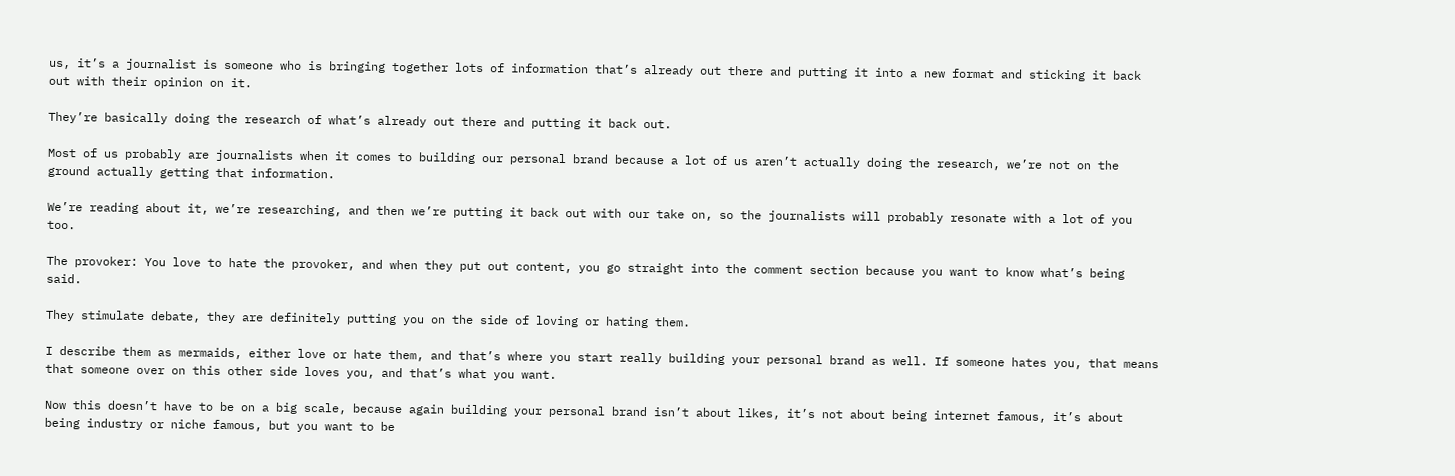us, it’s a journalist is someone who is bringing together lots of information that’s already out there and putting it into a new format and sticking it back out with their opinion on it.

They’re basically doing the research of what’s already out there and putting it back out.

Most of us probably are journalists when it comes to building our personal brand because a lot of us aren’t actually doing the research, we’re not on the ground actually getting that information.

We’re reading about it, we’re researching, and then we’re putting it back out with our take on, so the journalists will probably resonate with a lot of you too.

The provoker: You love to hate the provoker, and when they put out content, you go straight into the comment section because you want to know what’s being said.

They stimulate debate, they are definitely putting you on the side of loving or hating them.

I describe them as mermaids, either love or hate them, and that’s where you start really building your personal brand as well. If someone hates you, that means that someone over on this other side loves you, and that’s what you want.

Now this doesn’t have to be on a big scale, because again building your personal brand isn’t about likes, it’s not about being internet famous, it’s about being industry or niche famous, but you want to be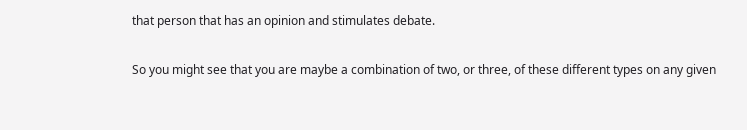that person that has an opinion and stimulates debate.

So you might see that you are maybe a combination of two, or three, of these different types on any given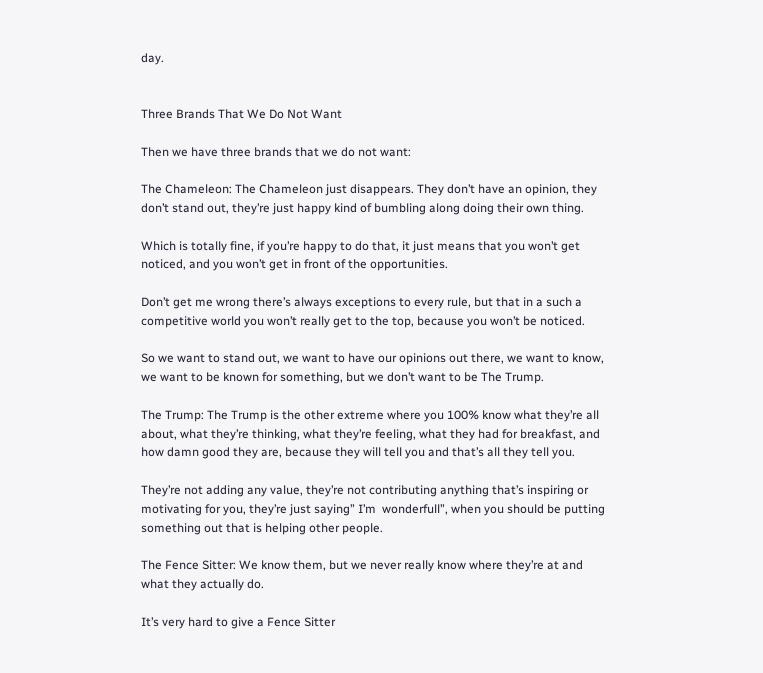day.


Three Brands That We Do Not Want

Then we have three brands that we do not want:

The Chameleon: The Chameleon just disappears. They don’t have an opinion, they don’t stand out, they’re just happy kind of bumbling along doing their own thing.

Which is totally fine, if you’re happy to do that, it just means that you won’t get noticed, and you won’t get in front of the opportunities.

Don’t get me wrong there’s always exceptions to every rule, but that in a such a competitive world you won’t really get to the top, because you won’t be noticed.

So we want to stand out, we want to have our opinions out there, we want to know, we want to be known for something, but we don’t want to be The Trump.

The Trump: The Trump is the other extreme where you 100% know what they’re all about, what they’re thinking, what they’re feeling, what they had for breakfast, and how damn good they are, because they will tell you and that’s all they tell you.

They’re not adding any value, they’re not contributing anything that’s inspiring or motivating for you, they’re just saying” I’m  wonderfull”, when you should be putting something out that is helping other people.

The Fence Sitter: We know them, but we never really know where they’re at and what they actually do.

It’s very hard to give a Fence Sitter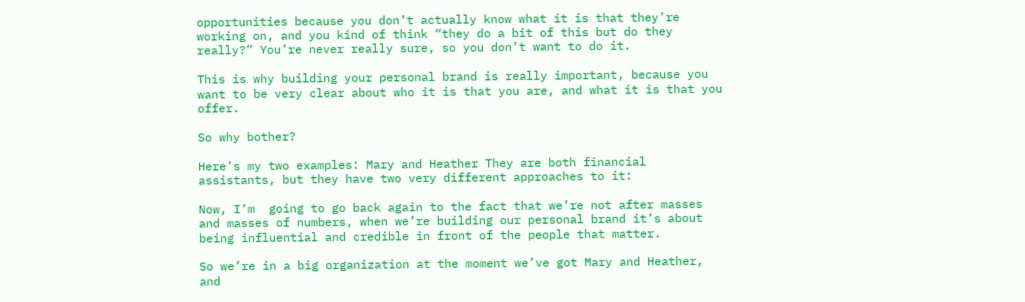opportunities because you don’t actually know what it is that they’re working on, and you kind of think “they do a bit of this but do they really?” You’re never really sure, so you don’t want to do it.

This is why building your personal brand is really important, because you want to be very clear about who it is that you are, and what it is that you offer.

So why bother?

Here’s my two examples: Mary and Heather They are both financial assistants, but they have two very different approaches to it:

Now, I’m  going to go back again to the fact that we’re not after masses and masses of numbers, when we’re building our personal brand it’s about being influential and credible in front of the people that matter.

So we’re in a big organization at the moment we’ve got Mary and Heather, and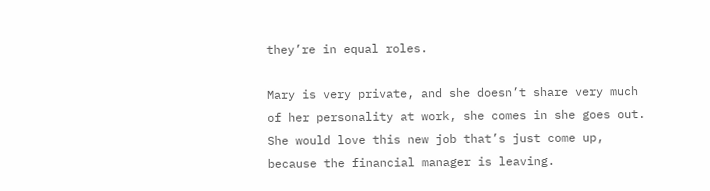they’re in equal roles.

Mary is very private, and she doesn’t share very much of her personality at work, she comes in she goes out. She would love this new job that’s just come up, because the financial manager is leaving.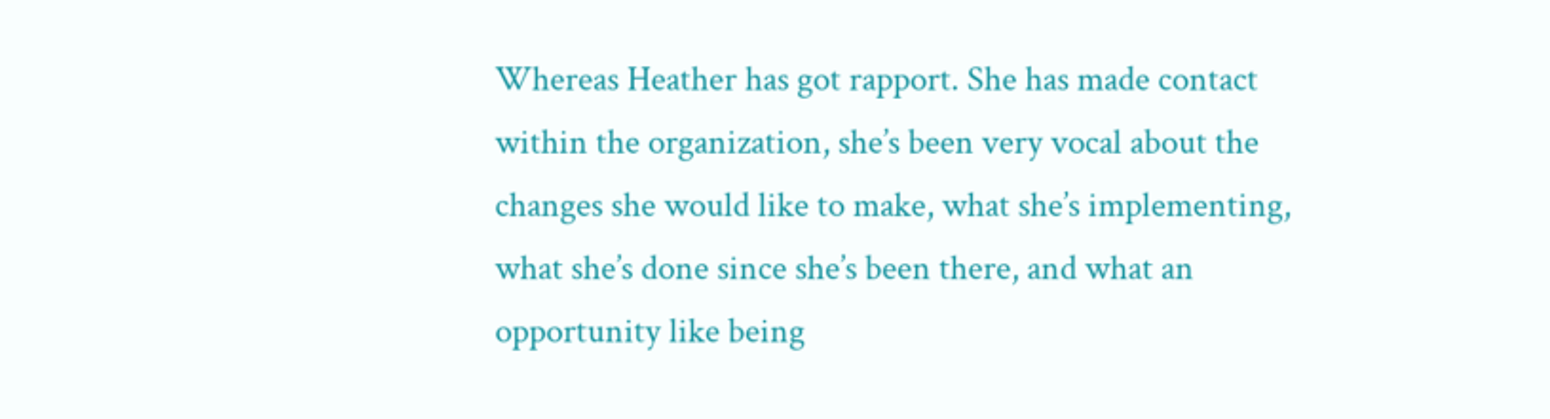Whereas Heather has got rapport. She has made contact within the organization, she’s been very vocal about the changes she would like to make, what she’s implementing, what she’s done since she’s been there, and what an opportunity like being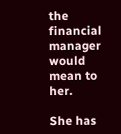the financial manager would mean to her.

She has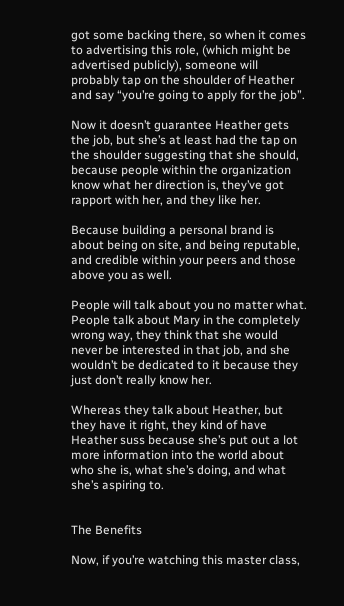got some backing there, so when it comes to advertising this role, (which might be advertised publicly), someone will probably tap on the shoulder of Heather and say “you’re going to apply for the job”.

Now it doesn’t guarantee Heather gets the job, but she’s at least had the tap on the shoulder suggesting that she should, because people within the organization know what her direction is, they’ve got rapport with her, and they like her.

Because building a personal brand is about being on site, and being reputable, and credible within your peers and those above you as well.

People will talk about you no matter what. People talk about Mary in the completely wrong way, they think that she would never be interested in that job, and she wouldn’t be dedicated to it because they just don’t really know her.

Whereas they talk about Heather, but they have it right, they kind of have Heather suss because she’s put out a lot more information into the world about who she is, what she’s doing, and what she’s aspiring to.


The Benefits

Now, if you’re watching this master class,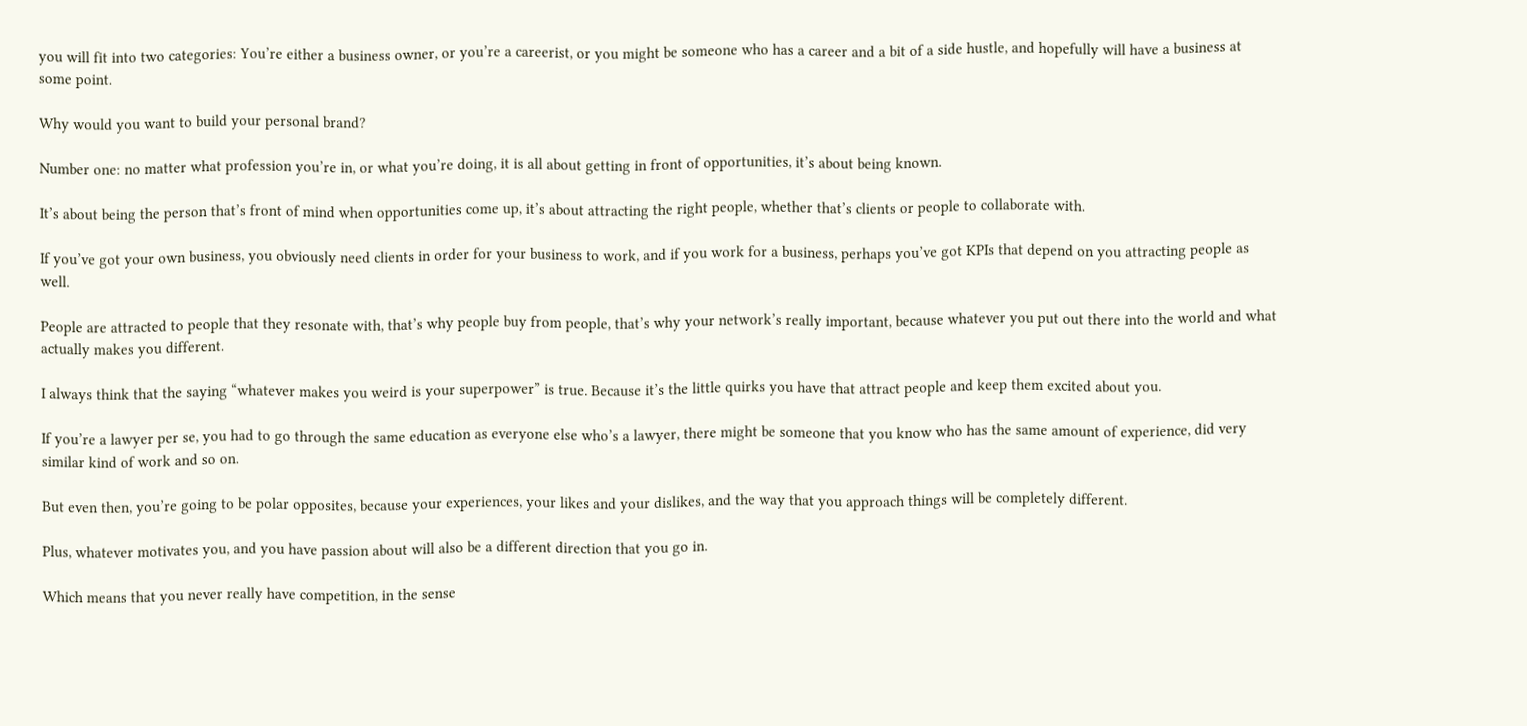you will fit into two categories: You’re either a business owner, or you’re a careerist, or you might be someone who has a career and a bit of a side hustle, and hopefully will have a business at some point.

Why would you want to build your personal brand?

Number one: no matter what profession you’re in, or what you’re doing, it is all about getting in front of opportunities, it’s about being known.

It’s about being the person that’s front of mind when opportunities come up, it’s about attracting the right people, whether that’s clients or people to collaborate with.

If you’ve got your own business, you obviously need clients in order for your business to work, and if you work for a business, perhaps you’ve got KPIs that depend on you attracting people as well.

People are attracted to people that they resonate with, that’s why people buy from people, that’s why your network’s really important, because whatever you put out there into the world and what actually makes you different.

I always think that the saying “whatever makes you weird is your superpower” is true. Because it’s the little quirks you have that attract people and keep them excited about you.

If you’re a lawyer per se, you had to go through the same education as everyone else who’s a lawyer, there might be someone that you know who has the same amount of experience, did very similar kind of work and so on.

But even then, you’re going to be polar opposites, because your experiences, your likes and your dislikes, and the way that you approach things will be completely different.

Plus, whatever motivates you, and you have passion about will also be a different direction that you go in.

Which means that you never really have competition, in the sense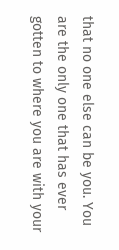that no one else can be you. You are the only one that has ever gotten to where you are with your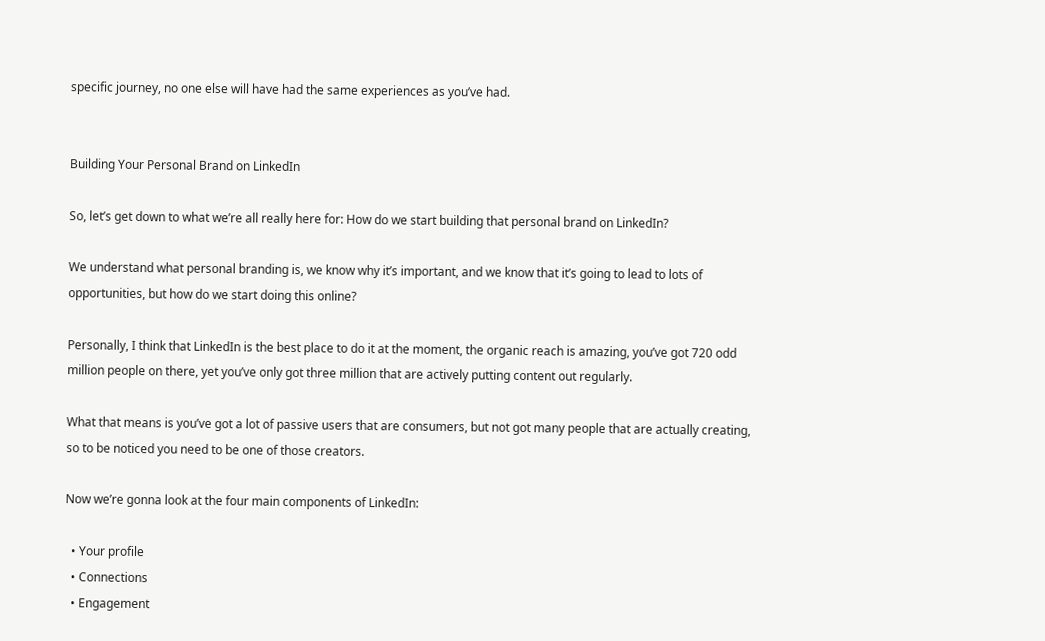specific journey, no one else will have had the same experiences as you’ve had.


Building Your Personal Brand on LinkedIn

So, let’s get down to what we’re all really here for: How do we start building that personal brand on LinkedIn?

We understand what personal branding is, we know why it’s important, and we know that it’s going to lead to lots of opportunities, but how do we start doing this online?

Personally, I think that LinkedIn is the best place to do it at the moment, the organic reach is amazing, you’ve got 720 odd million people on there, yet you’ve only got three million that are actively putting content out regularly.

What that means is you’ve got a lot of passive users that are consumers, but not got many people that are actually creating, so to be noticed you need to be one of those creators.

Now we’re gonna look at the four main components of LinkedIn:

  • Your profile
  • Connections
  • Engagement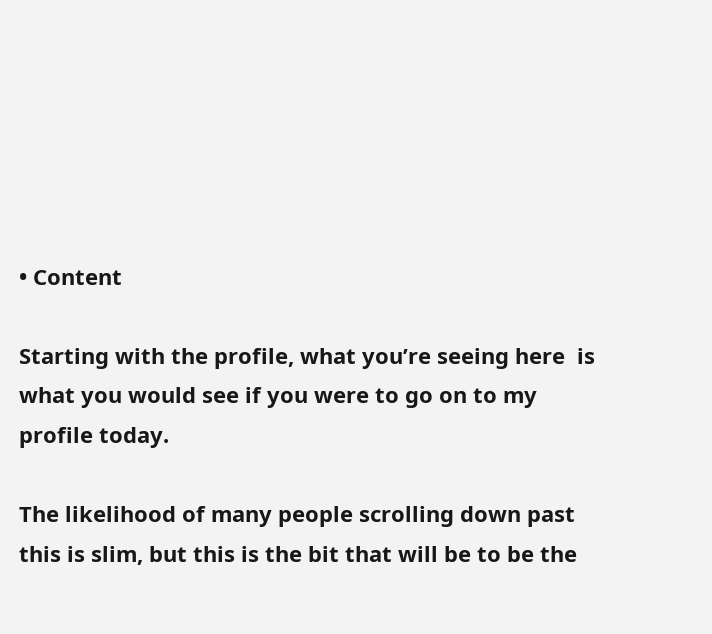• Content

Starting with the profile, what you’re seeing here  is what you would see if you were to go on to my profile today.

The likelihood of many people scrolling down past this is slim, but this is the bit that will be to be the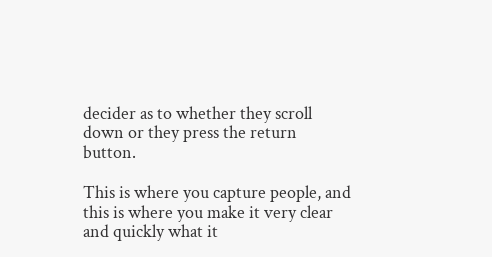decider as to whether they scroll down or they press the return button.

This is where you capture people, and this is where you make it very clear and quickly what it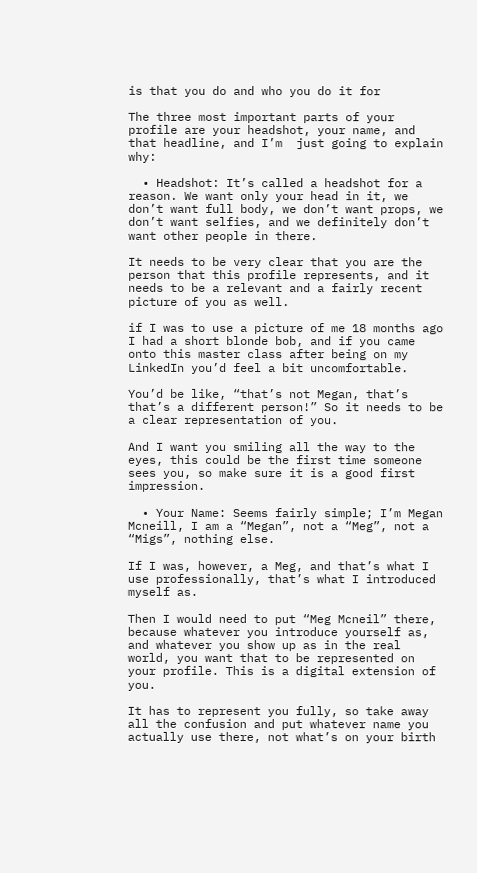is that you do and who you do it for

The three most important parts of your profile are your headshot, your name, and that headline, and I’m  just going to explain why:

  • Headshot: It’s called a headshot for a reason. We want only your head in it, we don’t want full body, we don’t want props, we don’t want selfies, and we definitely don’t want other people in there.

It needs to be very clear that you are the person that this profile represents, and it needs to be a relevant and a fairly recent picture of you as well.

if I was to use a picture of me 18 months ago I had a short blonde bob, and if you came onto this master class after being on my LinkedIn you’d feel a bit uncomfortable.

You’d be like, “that’s not Megan, that’s that’s a different person!” So it needs to be a clear representation of you.

And I want you smiling all the way to the eyes, this could be the first time someone sees you, so make sure it is a good first impression.

  • Your Name: Seems fairly simple; I’m Megan Mcneill, I am a “Megan”, not a “Meg”, not a “Migs”, nothing else.

If I was, however, a Meg, and that’s what I use professionally, that’s what I introduced myself as.

Then I would need to put “Meg Mcneil” there, because whatever you introduce yourself as, and whatever you show up as in the real world, you want that to be represented on your profile. This is a digital extension of you.

It has to represent you fully, so take away all the confusion and put whatever name you actually use there, not what’s on your birth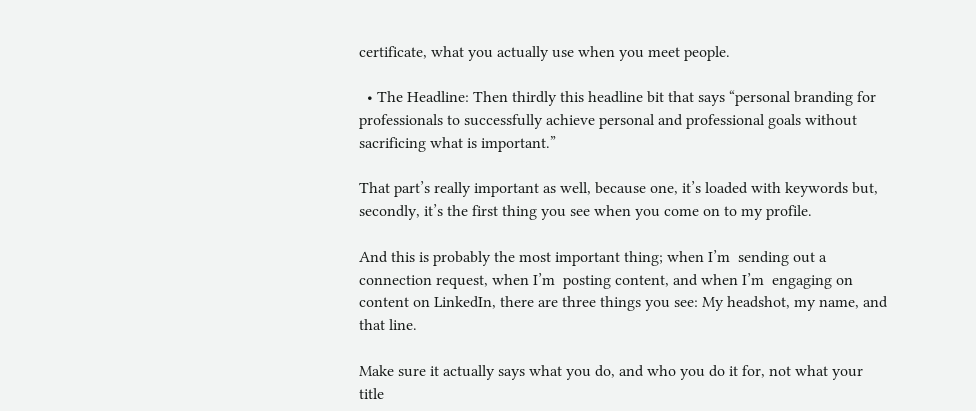certificate, what you actually use when you meet people.

  • The Headline: Then thirdly this headline bit that says “personal branding for professionals to successfully achieve personal and professional goals without sacrificing what is important.”

That part’s really important as well, because one, it’s loaded with keywords but, secondly, it’s the first thing you see when you come on to my profile.

And this is probably the most important thing; when I’m  sending out a connection request, when I’m  posting content, and when I’m  engaging on content on LinkedIn, there are three things you see: My headshot, my name, and that line.

Make sure it actually says what you do, and who you do it for, not what your title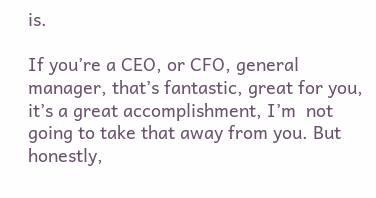is.

If you’re a CEO, or CFO, general manager, that’s fantastic, great for you, it’s a great accomplishment, I’m  not going to take that away from you. But honestly,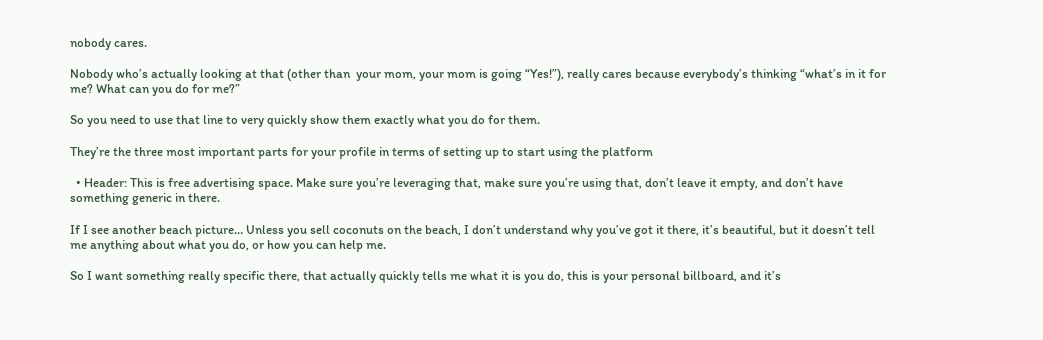nobody cares.

Nobody who’s actually looking at that (other than  your mom, your mom is going “Yes!”), really cares because everybody’s thinking “what’s in it for me? What can you do for me?”

So you need to use that line to very quickly show them exactly what you do for them.

They’re the three most important parts for your profile in terms of setting up to start using the platform

  • Header: This is free advertising space. Make sure you’re leveraging that, make sure you’re using that, don’t leave it empty, and don’t have something generic in there.

If I see another beach picture… Unless you sell coconuts on the beach, I don’t understand why you’ve got it there, it’s beautiful, but it doesn’t tell me anything about what you do, or how you can help me.

So I want something really specific there, that actually quickly tells me what it is you do, this is your personal billboard, and it’s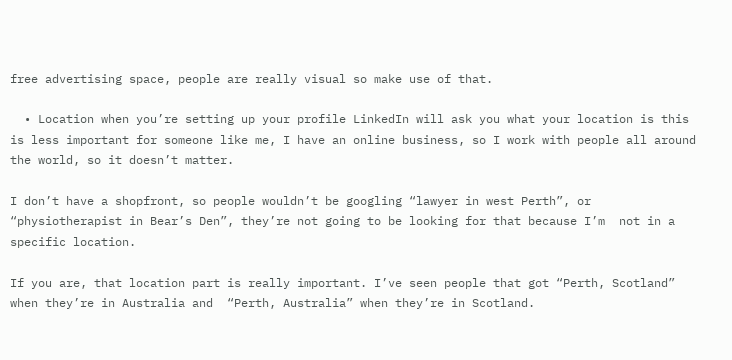free advertising space, people are really visual so make use of that.

  • Location when you’re setting up your profile LinkedIn will ask you what your location is this is less important for someone like me, I have an online business, so I work with people all around the world, so it doesn’t matter.

I don’t have a shopfront, so people wouldn’t be googling “lawyer in west Perth”, or “physiotherapist in Bear’s Den”, they’re not going to be looking for that because I’m  not in a specific location.

If you are, that location part is really important. I’ve seen people that got “Perth, Scotland” when they’re in Australia and  “Perth, Australia” when they’re in Scotland.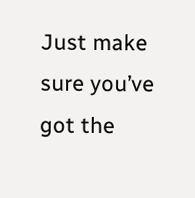Just make sure you’ve got the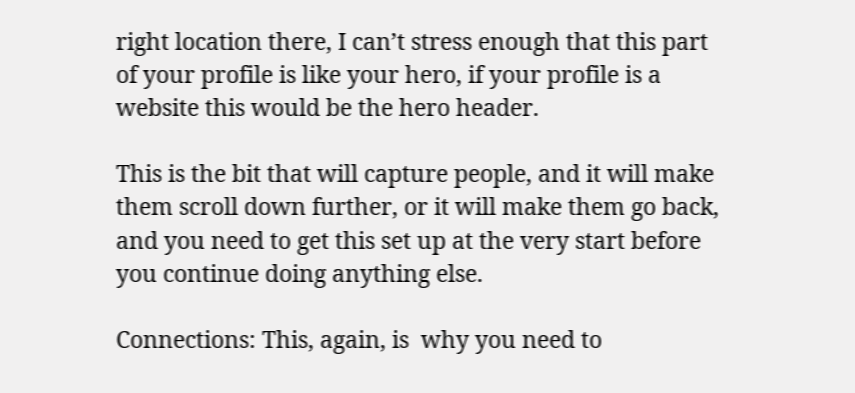right location there, I can’t stress enough that this part of your profile is like your hero, if your profile is a website this would be the hero header.

This is the bit that will capture people, and it will make them scroll down further, or it will make them go back, and you need to get this set up at the very start before you continue doing anything else.

Connections: This, again, is  why you need to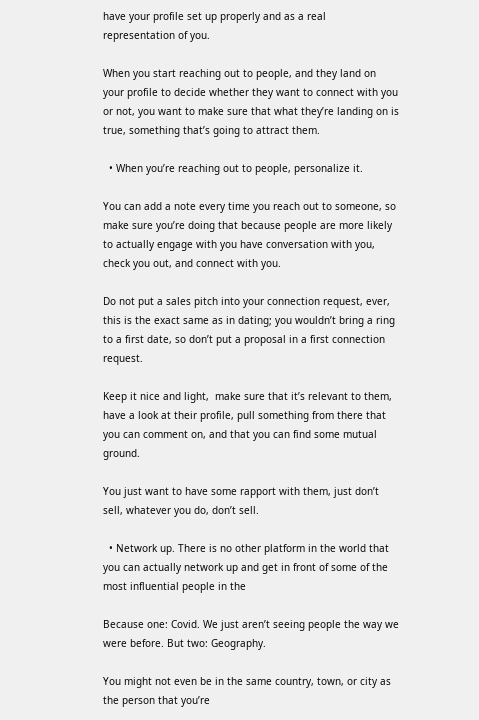have your profile set up properly and as a real representation of you.

When you start reaching out to people, and they land on your profile to decide whether they want to connect with you or not, you want to make sure that what they’re landing on is true, something that’s going to attract them.

  • When you’re reaching out to people, personalize it.

You can add a note every time you reach out to someone, so make sure you’re doing that because people are more likely to actually engage with you have conversation with you, check you out, and connect with you.

Do not put a sales pitch into your connection request, ever,  this is the exact same as in dating; you wouldn’t bring a ring to a first date, so don’t put a proposal in a first connection request.

Keep it nice and light,  make sure that it’s relevant to them, have a look at their profile, pull something from there that you can comment on, and that you can find some mutual ground.

You just want to have some rapport with them, just don’t sell, whatever you do, don’t sell.

  • Network up. There is no other platform in the world that you can actually network up and get in front of some of the most influential people in the

Because one: Covid. We just aren’t seeing people the way we were before. But two: Geography.

You might not even be in the same country, town, or city as the person that you’re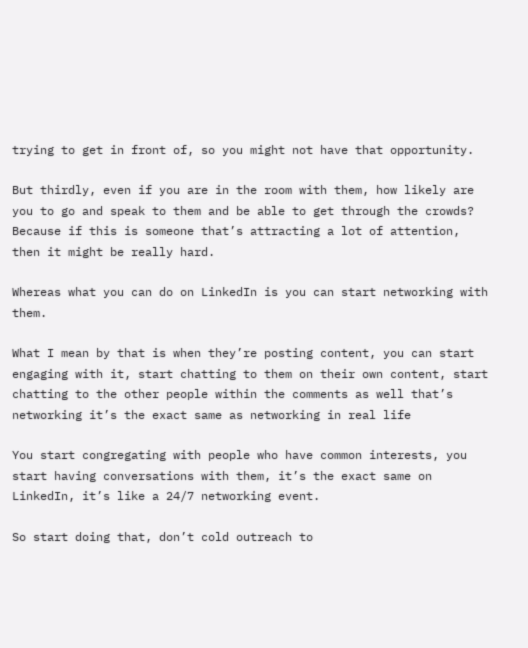trying to get in front of, so you might not have that opportunity.

But thirdly, even if you are in the room with them, how likely are you to go and speak to them and be able to get through the crowds? Because if this is someone that’s attracting a lot of attention, then it might be really hard.

Whereas what you can do on LinkedIn is you can start networking with them.

What I mean by that is when they’re posting content, you can start engaging with it, start chatting to them on their own content, start chatting to the other people within the comments as well that’s networking it’s the exact same as networking in real life

You start congregating with people who have common interests, you start having conversations with them, it’s the exact same on LinkedIn, it’s like a 24/7 networking event.

So start doing that, don’t cold outreach to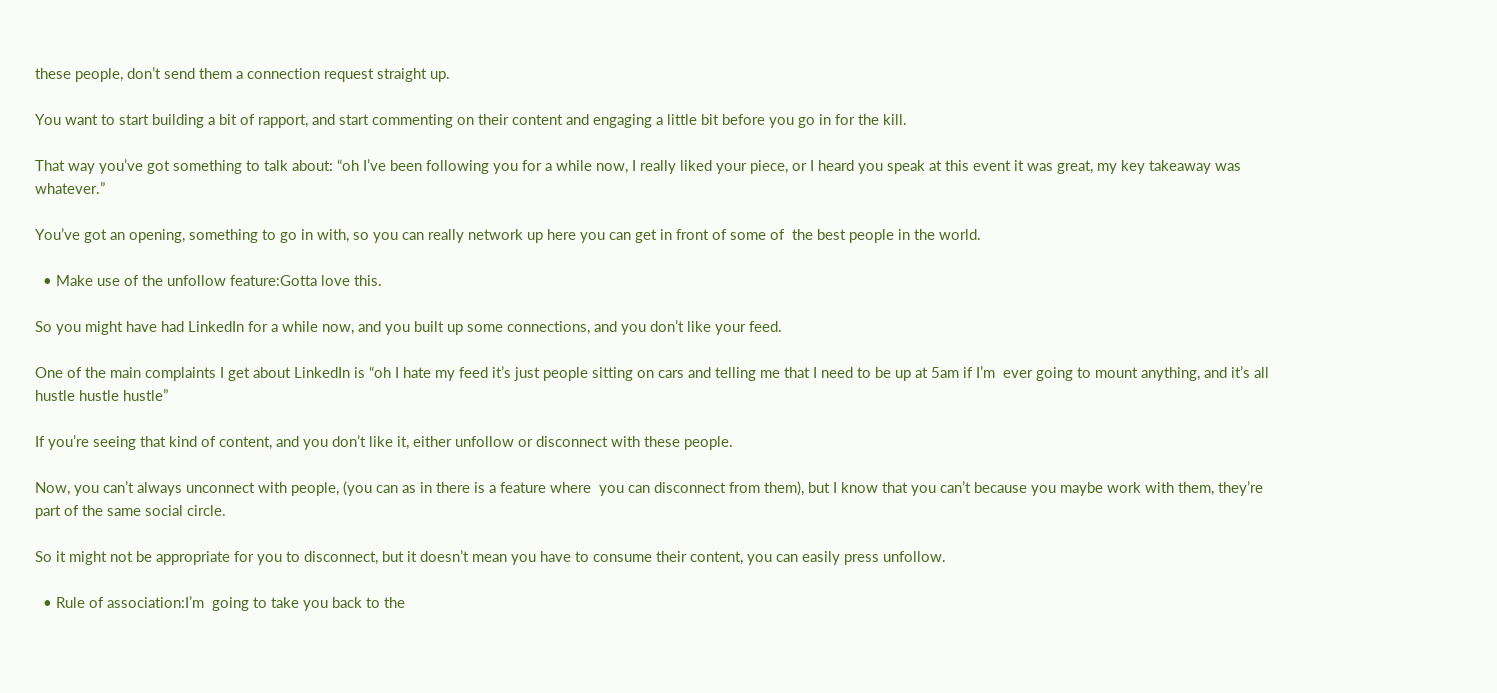these people, don’t send them a connection request straight up.

You want to start building a bit of rapport, and start commenting on their content and engaging a little bit before you go in for the kill.

That way you’ve got something to talk about: “oh I’ve been following you for a while now, I really liked your piece, or I heard you speak at this event it was great, my key takeaway was whatever.”

You’ve got an opening, something to go in with, so you can really network up here you can get in front of some of  the best people in the world.

  • Make use of the unfollow feature:Gotta love this.

So you might have had LinkedIn for a while now, and you built up some connections, and you don’t like your feed.

One of the main complaints I get about LinkedIn is “oh I hate my feed it’s just people sitting on cars and telling me that I need to be up at 5am if I’m  ever going to mount anything, and it’s all hustle hustle hustle”

If you’re seeing that kind of content, and you don’t like it, either unfollow or disconnect with these people.

Now, you can’t always unconnect with people, (you can as in there is a feature where  you can disconnect from them), but I know that you can’t because you maybe work with them, they’re part of the same social circle.

So it might not be appropriate for you to disconnect, but it doesn’t mean you have to consume their content, you can easily press unfollow.

  • Rule of association:I’m  going to take you back to the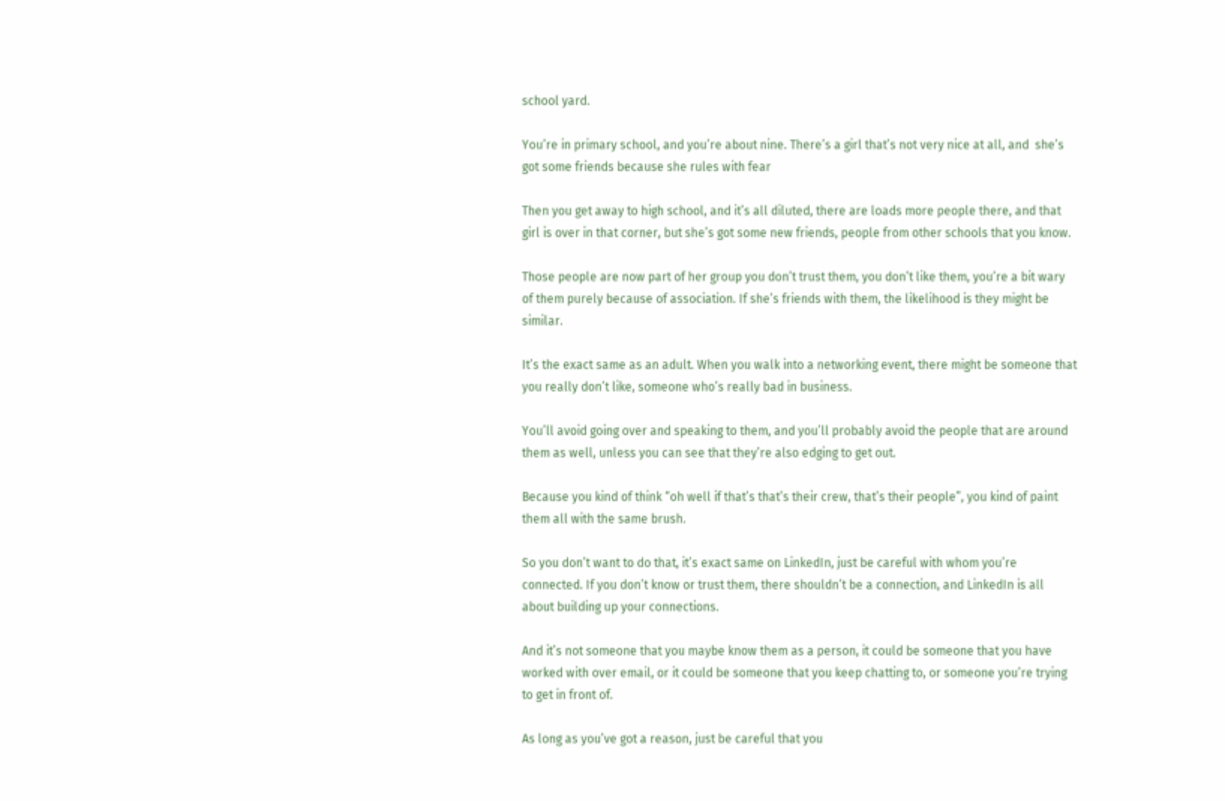school yard.

You’re in primary school, and you’re about nine. There’s a girl that’s not very nice at all, and  she’s got some friends because she rules with fear

Then you get away to high school, and it’s all diluted, there are loads more people there, and that girl is over in that corner, but she’s got some new friends, people from other schools that you know.

Those people are now part of her group you don’t trust them, you don’t like them, you’re a bit wary of them purely because of association. If she’s friends with them, the likelihood is they might be similar.

It’s the exact same as an adult. When you walk into a networking event, there might be someone that you really don’t like, someone who’s really bad in business.

You’ll avoid going over and speaking to them, and you’ll probably avoid the people that are around them as well, unless you can see that they’re also edging to get out.

Because you kind of think “oh well if that’s that’s their crew, that’s their people”, you kind of paint them all with the same brush.

So you don’t want to do that, it’s exact same on LinkedIn, just be careful with whom you’re connected. If you don’t know or trust them, there shouldn’t be a connection, and LinkedIn is all about building up your connections.

And it’s not someone that you maybe know them as a person, it could be someone that you have worked with over email, or it could be someone that you keep chatting to, or someone you’re trying to get in front of.

As long as you’ve got a reason, just be careful that you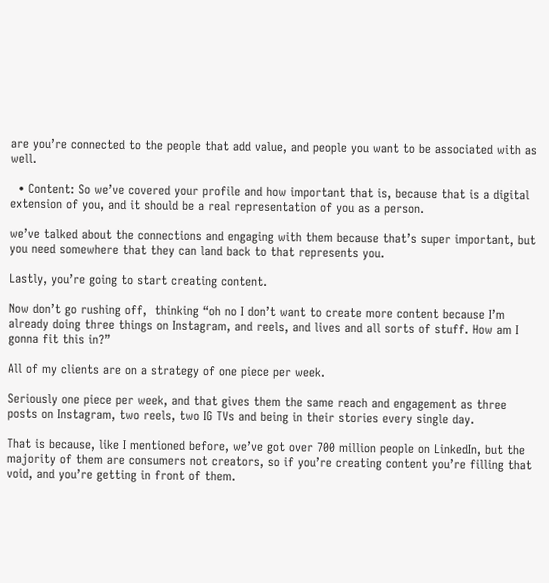are you’re connected to the people that add value, and people you want to be associated with as well.

  • Content: So we’ve covered your profile and how important that is, because that is a digital extension of you, and it should be a real representation of you as a person.

we’ve talked about the connections and engaging with them because that’s super important, but you need somewhere that they can land back to that represents you.

Lastly, you’re going to start creating content.

Now don’t go rushing off,  thinking “oh no I don’t want to create more content because I’m  already doing three things on Instagram, and reels, and lives and all sorts of stuff. How am I gonna fit this in?”

All of my clients are on a strategy of one piece per week.

Seriously one piece per week, and that gives them the same reach and engagement as three posts on Instagram, two reels, two IG TVs and being in their stories every single day.

That is because, like I mentioned before, we’ve got over 700 million people on LinkedIn, but the majority of them are consumers not creators, so if you’re creating content you’re filling that void, and you’re getting in front of them.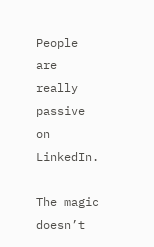People are really passive on LinkedIn.

The magic doesn’t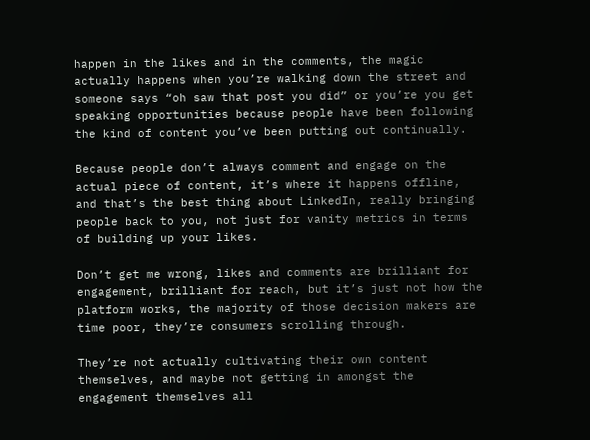happen in the likes and in the comments, the magic actually happens when you’re walking down the street and someone says “oh saw that post you did” or you’re you get speaking opportunities because people have been following the kind of content you’ve been putting out continually.

Because people don’t always comment and engage on the actual piece of content, it’s where it happens offline, and that’s the best thing about LinkedIn, really bringing people back to you, not just for vanity metrics in terms of building up your likes.

Don’t get me wrong, likes and comments are brilliant for engagement, brilliant for reach, but it’s just not how the platform works, the majority of those decision makers are time poor, they’re consumers scrolling through.

They’re not actually cultivating their own content themselves, and maybe not getting in amongst the engagement themselves all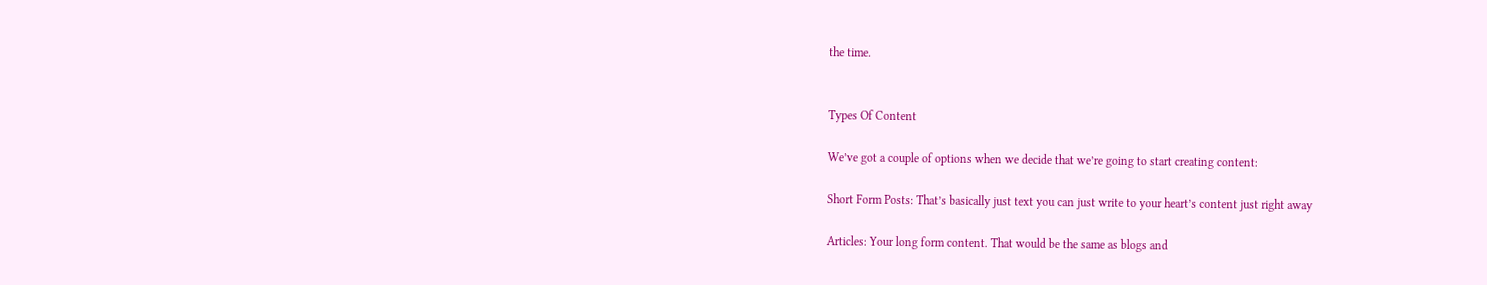the time.


Types Of Content

We’ve got a couple of options when we decide that we’re going to start creating content:

Short Form Posts: That’s basically just text you can just write to your heart’s content just right away

Articles: Your long form content. That would be the same as blogs and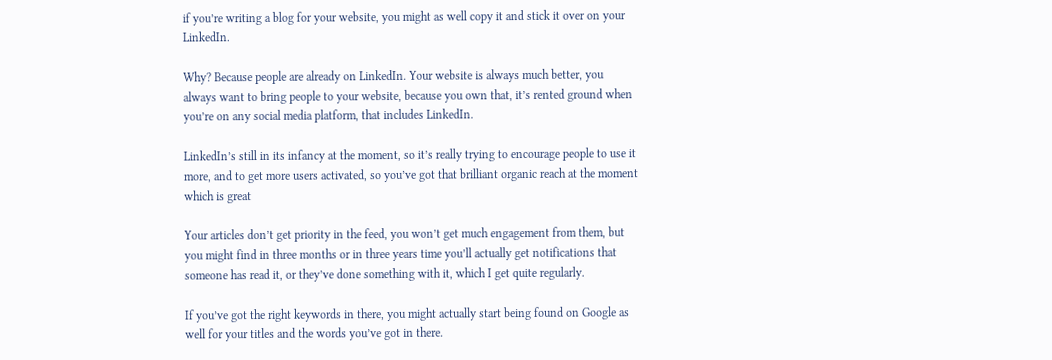if you’re writing a blog for your website, you might as well copy it and stick it over on your LinkedIn.

Why? Because people are already on LinkedIn. Your website is always much better, you always want to bring people to your website, because you own that, it’s rented ground when you’re on any social media platform, that includes LinkedIn.

LinkedIn’s still in its infancy at the moment, so it’s really trying to encourage people to use it more, and to get more users activated, so you’ve got that brilliant organic reach at the moment which is great

Your articles don’t get priority in the feed, you won’t get much engagement from them, but you might find in three months or in three years time you’ll actually get notifications that someone has read it, or they’ve done something with it, which I get quite regularly.

If you’ve got the right keywords in there, you might actually start being found on Google as well for your titles and the words you’ve got in there.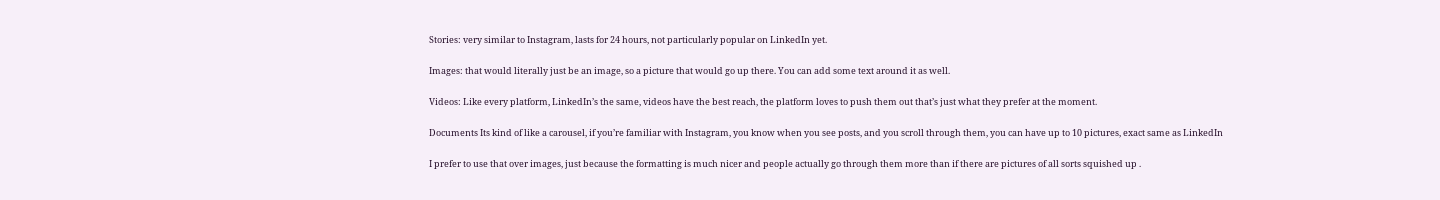Stories: very similar to Instagram, lasts for 24 hours, not particularly popular on LinkedIn yet.

Images: that would literally just be an image, so a picture that would go up there. You can add some text around it as well.

Videos: Like every platform, LinkedIn’s the same, videos have the best reach, the platform loves to push them out that’s just what they prefer at the moment.

Documents Its kind of like a carousel, if you’re familiar with Instagram, you know when you see posts, and you scroll through them, you can have up to 10 pictures, exact same as LinkedIn

I prefer to use that over images, just because the formatting is much nicer and people actually go through them more than if there are pictures of all sorts squished up .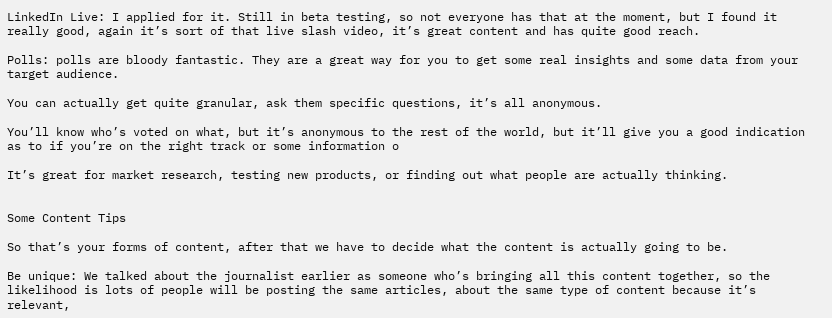LinkedIn Live: I applied for it. Still in beta testing, so not everyone has that at the moment, but I found it really good, again it’s sort of that live slash video, it’s great content and has quite good reach.

Polls: polls are bloody fantastic. They are a great way for you to get some real insights and some data from your target audience.

You can actually get quite granular, ask them specific questions, it’s all anonymous.

You’ll know who’s voted on what, but it’s anonymous to the rest of the world, but it’ll give you a good indication as to if you’re on the right track or some information o

It’s great for market research, testing new products, or finding out what people are actually thinking.


Some Content Tips

So that’s your forms of content, after that we have to decide what the content is actually going to be.

Be unique: We talked about the journalist earlier as someone who’s bringing all this content together, so the likelihood is lots of people will be posting the same articles, about the same type of content because it’s relevant,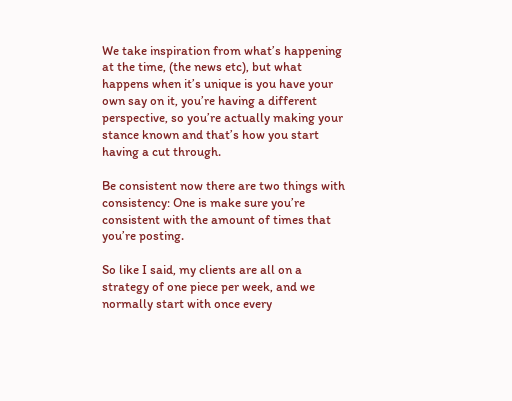We take inspiration from what’s happening at the time, (the news etc), but what happens when it’s unique is you have your own say on it, you’re having a different perspective, so you’re actually making your stance known and that’s how you start having a cut through.

Be consistent now there are two things with consistency: One is make sure you’re consistent with the amount of times that you’re posting.

So like I said, my clients are all on a strategy of one piece per week, and we normally start with once every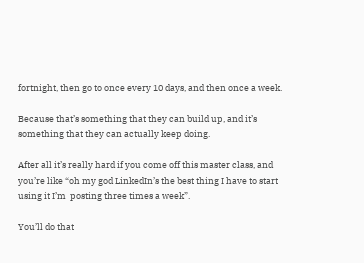fortnight, then go to once every 10 days, and then once a week.

Because that’s something that they can build up, and it’s something that they can actually keep doing.

After all it’s really hard if you come off this master class, and you’re like “oh my god LinkedIn’s the best thing I have to start using it I’m  posting three times a week”.

You’ll do that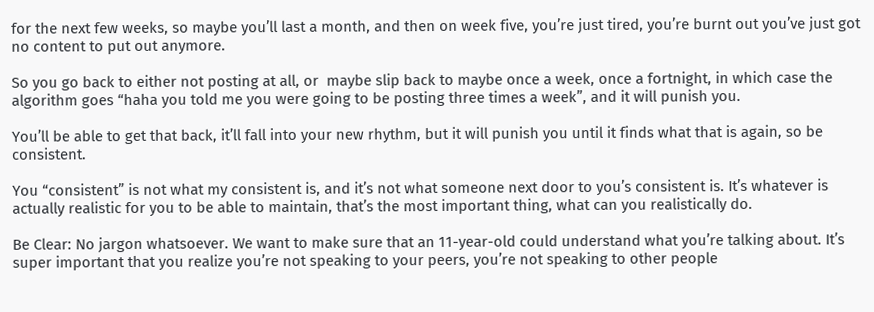for the next few weeks, so maybe you’ll last a month, and then on week five, you’re just tired, you’re burnt out you’ve just got no content to put out anymore.

So you go back to either not posting at all, or  maybe slip back to maybe once a week, once a fortnight, in which case the algorithm goes “haha you told me you were going to be posting three times a week”, and it will punish you.

You’ll be able to get that back, it’ll fall into your new rhythm, but it will punish you until it finds what that is again, so be consistent.

You “consistent” is not what my consistent is, and it’s not what someone next door to you’s consistent is. It’s whatever is actually realistic for you to be able to maintain, that’s the most important thing, what can you realistically do.

Be Clear: No jargon whatsoever. We want to make sure that an 11-year-old could understand what you’re talking about. It’s super important that you realize you’re not speaking to your peers, you’re not speaking to other people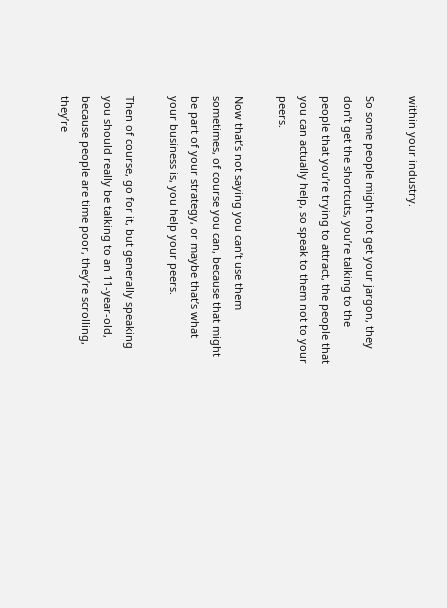within your industry.

So some people might not get your jargon, they don’t get the shortcuts, you’re talking to the people that you’re trying to attract, the people that you can actually help, so speak to them not to your peers.

Now that’s not saying you can’t use them sometimes, of course you can, because that might be part of your strategy, or maybe that’s what your business is, you help your peers.

Then of course, go for it, but generally speaking you should really be talking to an 11-year-old, because people are time poor, they’re scrolling, they’re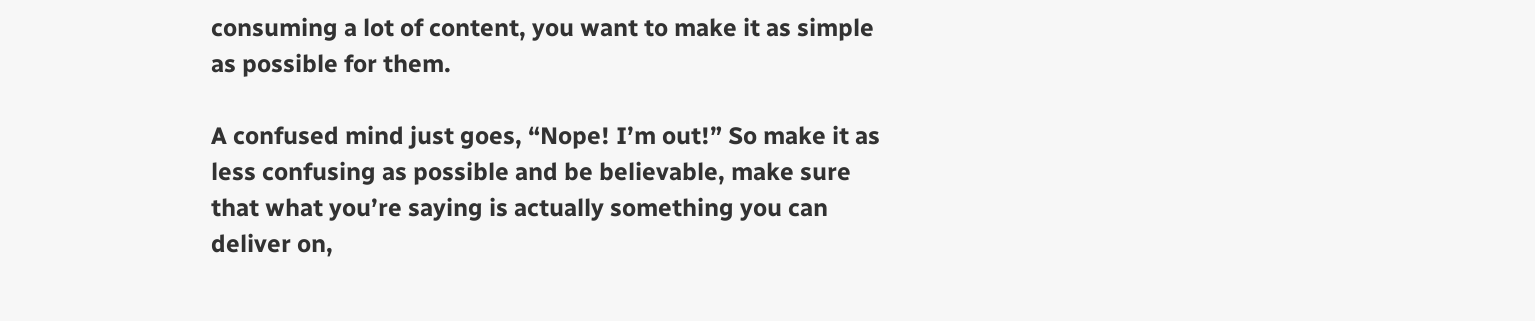consuming a lot of content, you want to make it as simple as possible for them.

A confused mind just goes, “Nope! I’m out!” So make it as less confusing as possible and be believable, make sure that what you’re saying is actually something you can deliver on,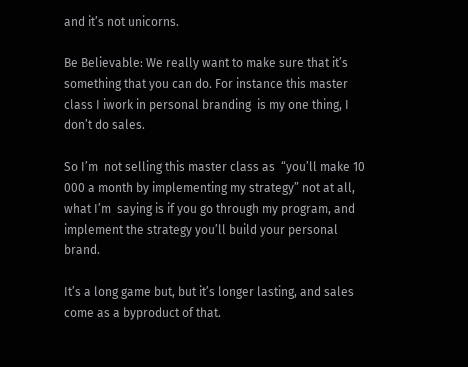and it’s not unicorns.

Be Believable: We really want to make sure that it’s something that you can do. For instance this master class I iwork in personal branding  is my one thing, I don’t do sales.

So I’m  not selling this master class as  “you’ll make 10 000 a month by implementing my strategy” not at all, what I’m  saying is if you go through my program, and  implement the strategy you’ll build your personal brand.

It’s a long game but, but it’s longer lasting, and sales come as a byproduct of that.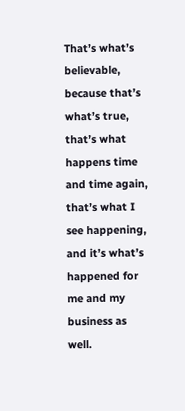That’s what’s believable, because that’s what’s true, that’s what happens time and time again, that’s what I see happening, and it’s what’s happened for me and my business as well.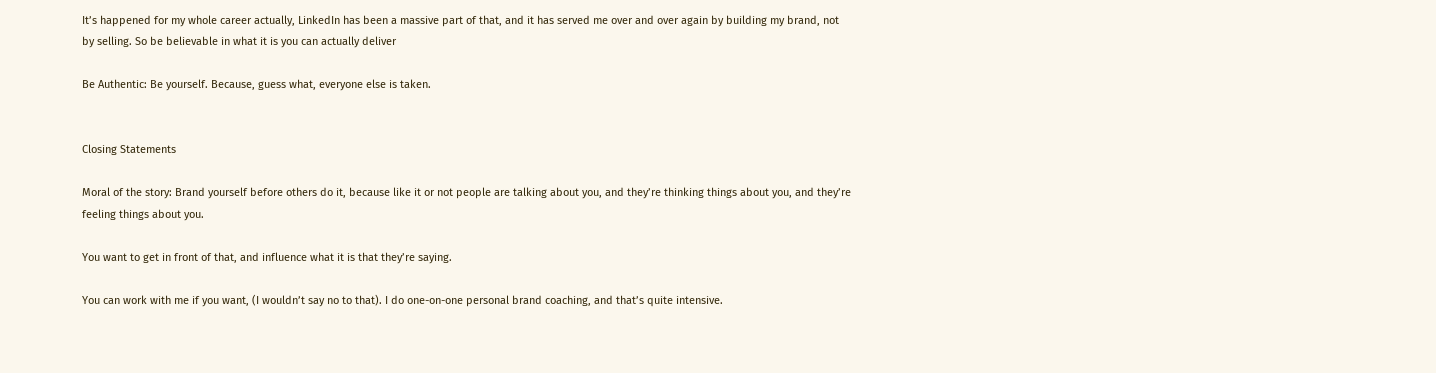It’s happened for my whole career actually, LinkedIn has been a massive part of that, and it has served me over and over again by building my brand, not by selling. So be believable in what it is you can actually deliver

Be Authentic: Be yourself. Because, guess what, everyone else is taken.


Closing Statements

Moral of the story: Brand yourself before others do it, because like it or not people are talking about you, and they’re thinking things about you, and they’re feeling things about you.

You want to get in front of that, and influence what it is that they’re saying.

You can work with me if you want, (I wouldn’t say no to that). I do one-on-one personal brand coaching, and that’s quite intensive.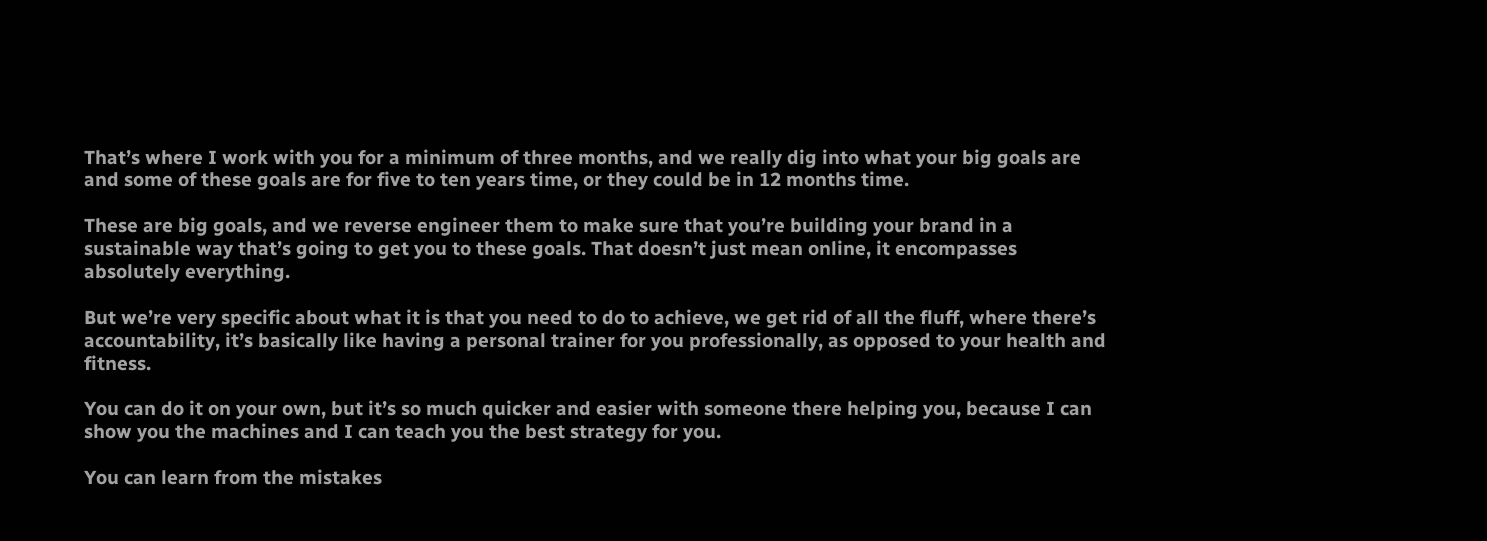That’s where I work with you for a minimum of three months, and we really dig into what your big goals are and some of these goals are for five to ten years time, or they could be in 12 months time.

These are big goals, and we reverse engineer them to make sure that you’re building your brand in a sustainable way that’s going to get you to these goals. That doesn’t just mean online, it encompasses absolutely everything.

But we’re very specific about what it is that you need to do to achieve, we get rid of all the fluff, where there’s accountability, it’s basically like having a personal trainer for you professionally, as opposed to your health and fitness.

You can do it on your own, but it’s so much quicker and easier with someone there helping you, because I can show you the machines and I can teach you the best strategy for you.

You can learn from the mistakes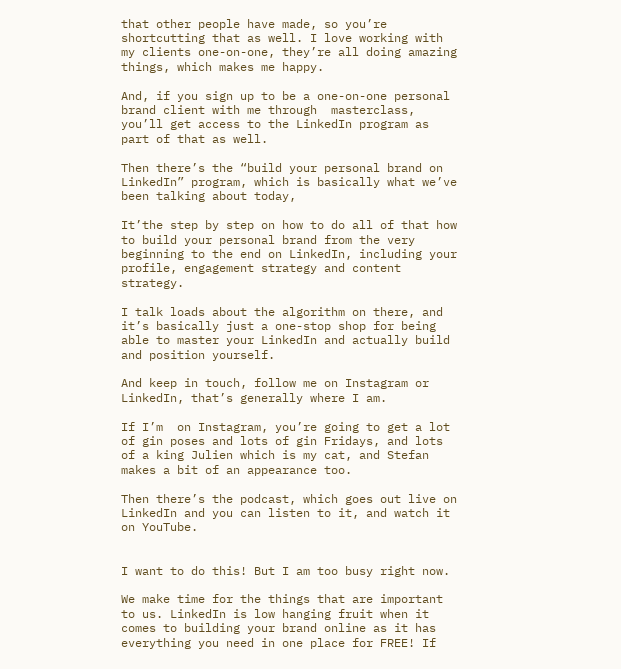that other people have made, so you’re shortcutting that as well. I love working with my clients one-on-one, they’re all doing amazing things, which makes me happy.

And, if you sign up to be a one-on-one personal brand client with me through  masterclass, you’ll get access to the LinkedIn program as part of that as well.

Then there’s the “build your personal brand on LinkedIn” program, which is basically what we’ve been talking about today,

It’the step by step on how to do all of that how to build your personal brand from the very beginning to the end on LinkedIn, including your profile, engagement strategy and content strategy.

I talk loads about the algorithm on there, and it’s basically just a one-stop shop for being able to master your LinkedIn and actually build and position yourself.

And keep in touch, follow me on Instagram or LinkedIn, that’s generally where I am.

If I’m  on Instagram, you’re going to get a lot of gin poses and lots of gin Fridays, and lots of a king Julien which is my cat, and Stefan makes a bit of an appearance too.

Then there’s the podcast, which goes out live on LinkedIn and you can listen to it, and watch it on YouTube.


I want to do this! But I am too busy right now.

We make time for the things that are important to us. LinkedIn is low hanging fruit when it comes to building your brand online as it has everything you need in one place for FREE! If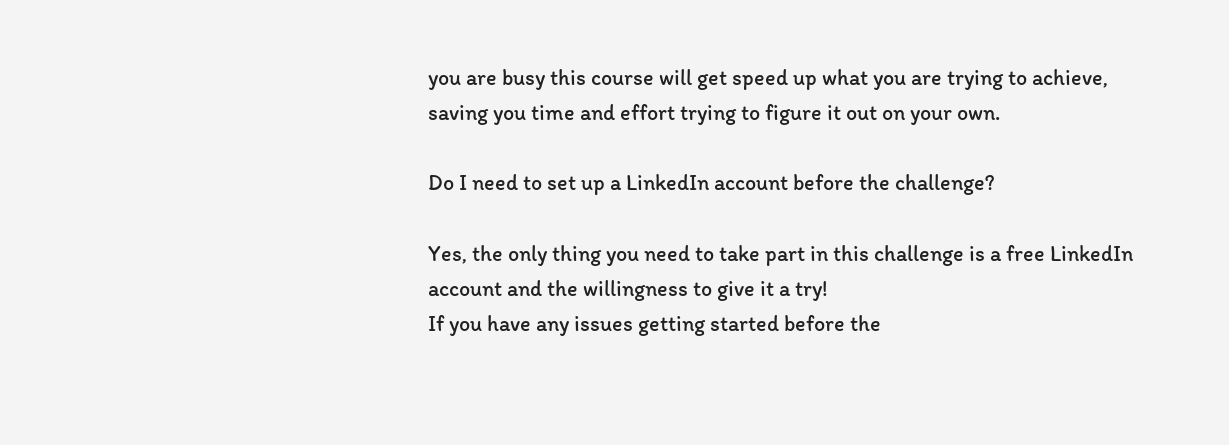you are busy this course will get speed up what you are trying to achieve, saving you time and effort trying to figure it out on your own.

Do I need to set up a LinkedIn account before the challenge?

Yes, the only thing you need to take part in this challenge is a free LinkedIn account and the willingness to give it a try!
If you have any issues getting started before the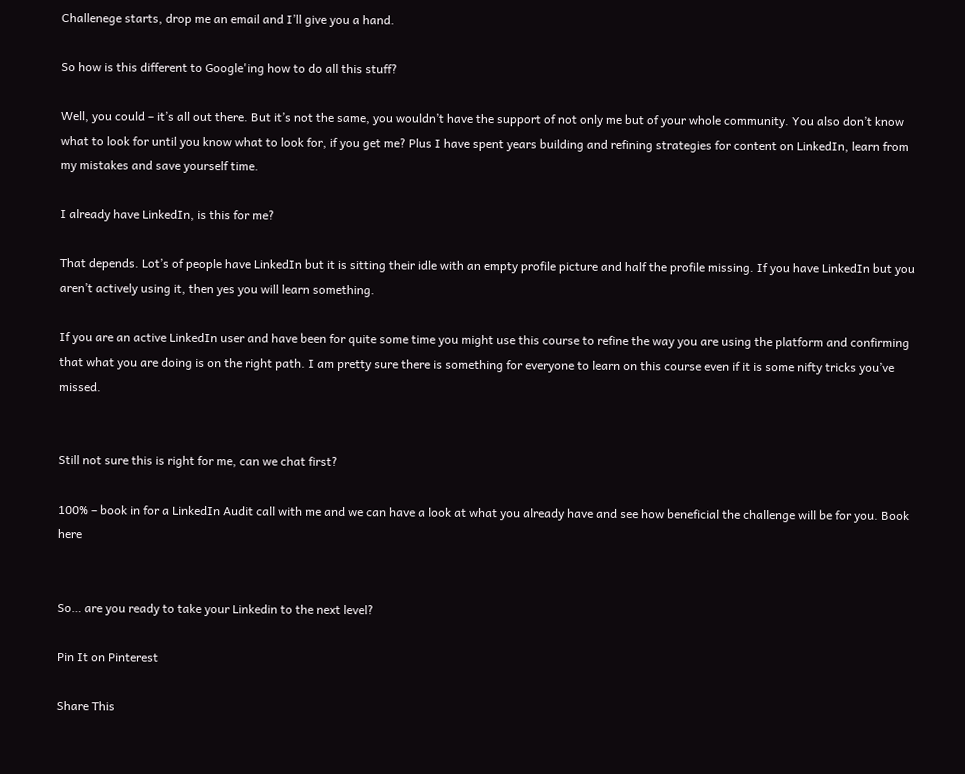Challenege starts, drop me an email and I’ll give you a hand.

So how is this different to Google'ing how to do all this stuff?

Well, you could – it’s all out there. But it’s not the same, you wouldn’t have the support of not only me but of your whole community. You also don’t know what to look for until you know what to look for, if you get me? Plus I have spent years building and refining strategies for content on LinkedIn, learn from my mistakes and save yourself time.

I already have LinkedIn, is this for me?

That depends. Lot’s of people have LinkedIn but it is sitting their idle with an empty profile picture and half the profile missing. If you have LinkedIn but you aren’t actively using it, then yes you will learn something.

If you are an active LinkedIn user and have been for quite some time you might use this course to refine the way you are using the platform and confirming that what you are doing is on the right path. I am pretty sure there is something for everyone to learn on this course even if it is some nifty tricks you’ve missed.


Still not sure this is right for me, can we chat first?

100% – book in for a LinkedIn Audit call with me and we can have a look at what you already have and see how beneficial the challenge will be for you. Book here


So… are you ready to take your Linkedin to the next level?

Pin It on Pinterest

Share This